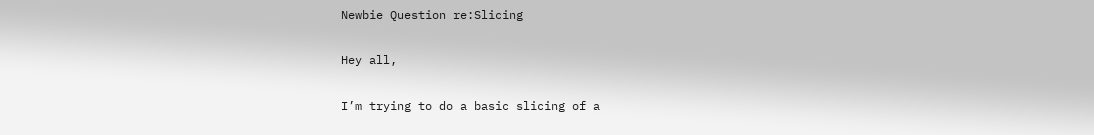Newbie Question re:Slicing

Hey all,

I’m trying to do a basic slicing of a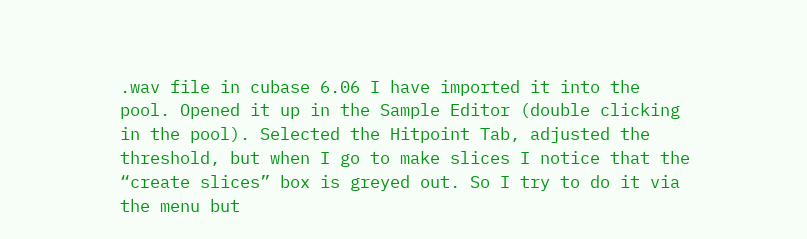.wav file in cubase 6.06 I have imported it into the pool. Opened it up in the Sample Editor (double clicking in the pool). Selected the Hitpoint Tab, adjusted the threshold, but when I go to make slices I notice that the “create slices” box is greyed out. So I try to do it via the menu but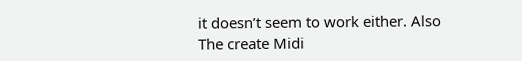it doesn’t seem to work either. Also The create Midi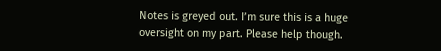Notes is greyed out. I’m sure this is a huge oversight on my part. Please help though.